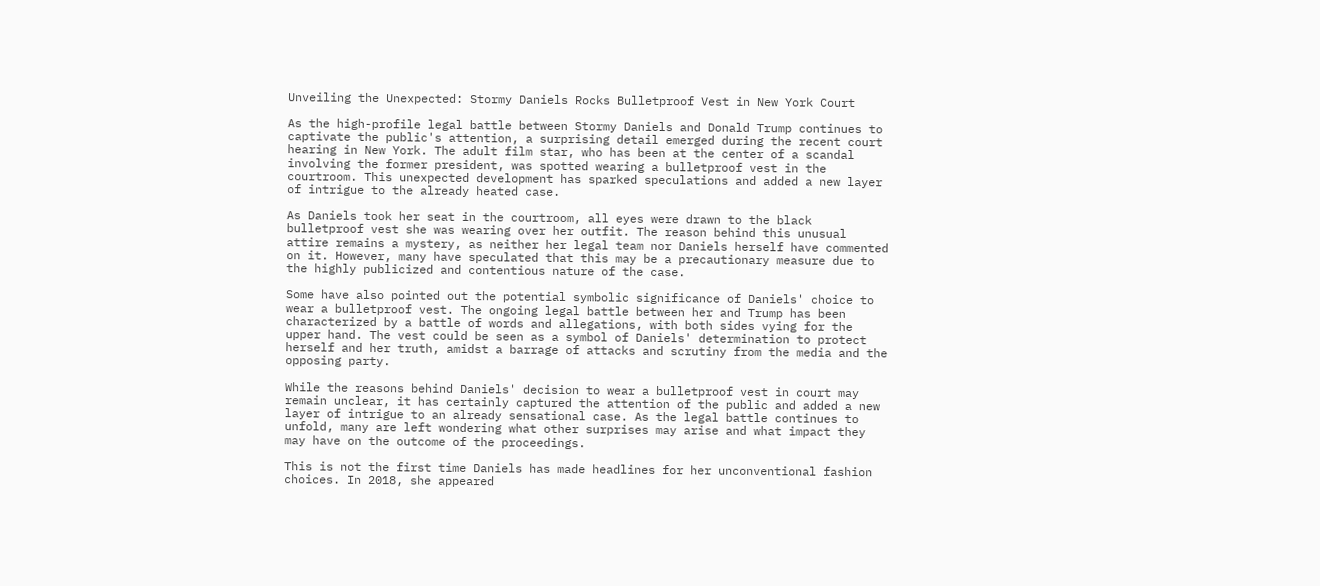Unveiling the Unexpected: Stormy Daniels Rocks Bulletproof Vest in New York Court

As the high-profile legal battle between Stormy Daniels and Donald Trump continues to captivate the public's attention, a surprising detail emerged during the recent court hearing in New York. The adult film star, who has been at the center of a scandal involving the former president, was spotted wearing a bulletproof vest in the courtroom. This unexpected development has sparked speculations and added a new layer of intrigue to the already heated case.

As Daniels took her seat in the courtroom, all eyes were drawn to the black bulletproof vest she was wearing over her outfit. The reason behind this unusual attire remains a mystery, as neither her legal team nor Daniels herself have commented on it. However, many have speculated that this may be a precautionary measure due to the highly publicized and contentious nature of the case.

Some have also pointed out the potential symbolic significance of Daniels' choice to wear a bulletproof vest. The ongoing legal battle between her and Trump has been characterized by a battle of words and allegations, with both sides vying for the upper hand. The vest could be seen as a symbol of Daniels' determination to protect herself and her truth, amidst a barrage of attacks and scrutiny from the media and the opposing party.

While the reasons behind Daniels' decision to wear a bulletproof vest in court may remain unclear, it has certainly captured the attention of the public and added a new layer of intrigue to an already sensational case. As the legal battle continues to unfold, many are left wondering what other surprises may arise and what impact they may have on the outcome of the proceedings.

This is not the first time Daniels has made headlines for her unconventional fashion choices. In 2018, she appeared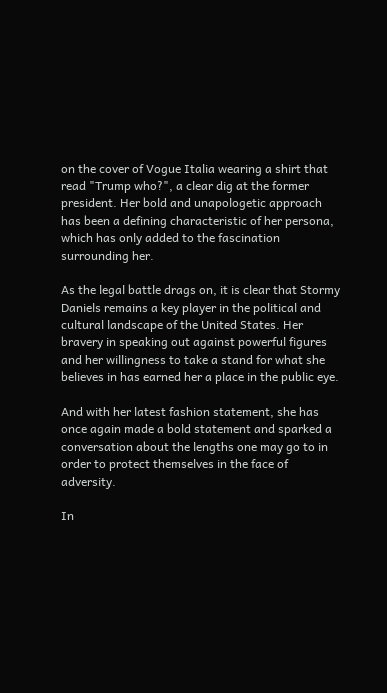on the cover of Vogue Italia wearing a shirt that read "Trump who?", a clear dig at the former president. Her bold and unapologetic approach has been a defining characteristic of her persona, which has only added to the fascination surrounding her.

As the legal battle drags on, it is clear that Stormy Daniels remains a key player in the political and cultural landscape of the United States. Her bravery in speaking out against powerful figures and her willingness to take a stand for what she believes in has earned her a place in the public eye.

And with her latest fashion statement, she has once again made a bold statement and sparked a conversation about the lengths one may go to in order to protect themselves in the face of adversity.

In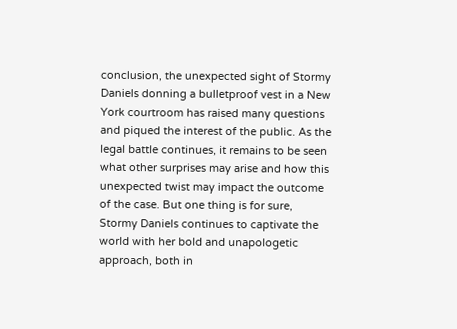conclusion, the unexpected sight of Stormy Daniels donning a bulletproof vest in a New York courtroom has raised many questions and piqued the interest of the public. As the legal battle continues, it remains to be seen what other surprises may arise and how this unexpected twist may impact the outcome of the case. But one thing is for sure, Stormy Daniels continues to captivate the world with her bold and unapologetic approach, both in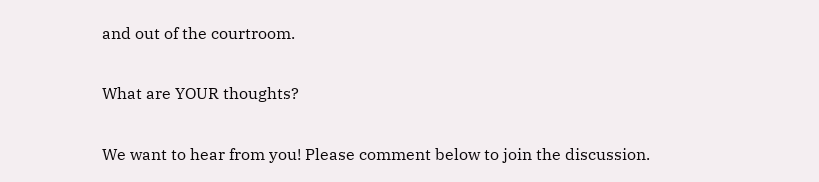and out of the courtroom.

What are YOUR thoughts?

We want to hear from you! Please comment below to join the discussion.